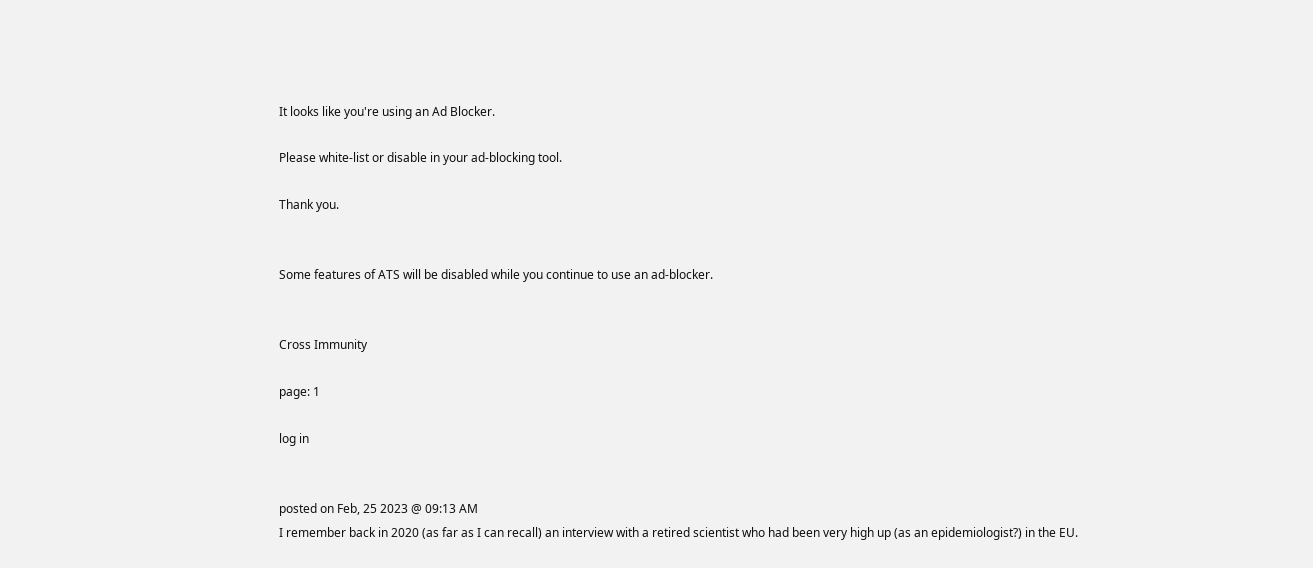It looks like you're using an Ad Blocker.

Please white-list or disable in your ad-blocking tool.

Thank you.


Some features of ATS will be disabled while you continue to use an ad-blocker.


Cross Immunity

page: 1

log in


posted on Feb, 25 2023 @ 09:13 AM
I remember back in 2020 (as far as I can recall) an interview with a retired scientist who had been very high up (as an epidemiologist?) in the EU.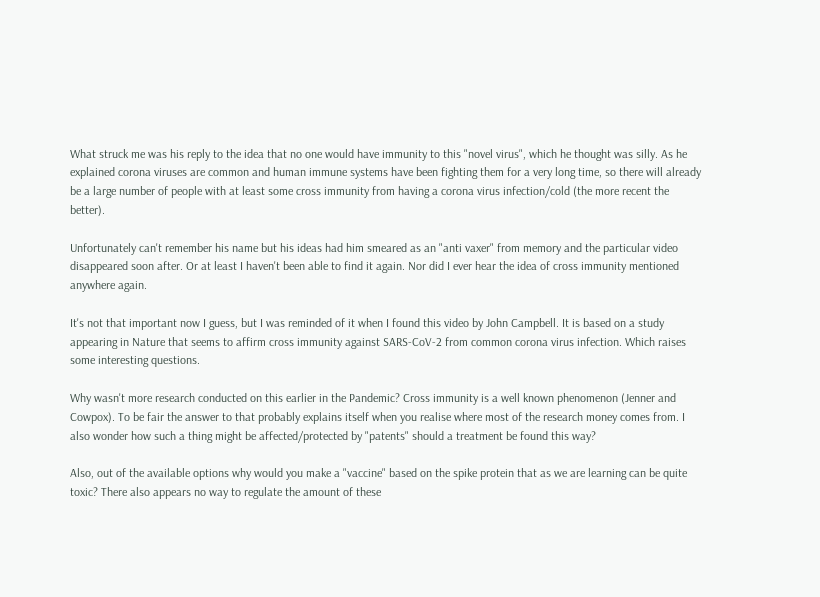What struck me was his reply to the idea that no one would have immunity to this "novel virus", which he thought was silly. As he explained corona viruses are common and human immune systems have been fighting them for a very long time, so there will already be a large number of people with at least some cross immunity from having a corona virus infection/cold (the more recent the better).

Unfortunately can't remember his name but his ideas had him smeared as an "anti vaxer" from memory and the particular video disappeared soon after. Or at least I haven't been able to find it again. Nor did I ever hear the idea of cross immunity mentioned anywhere again.

It's not that important now I guess, but I was reminded of it when I found this video by John Campbell. It is based on a study appearing in Nature that seems to affirm cross immunity against SARS-CoV-2 from common corona virus infection. Which raises some interesting questions.

Why wasn't more research conducted on this earlier in the Pandemic? Cross immunity is a well known phenomenon (Jenner and Cowpox). To be fair the answer to that probably explains itself when you realise where most of the research money comes from. I also wonder how such a thing might be affected/protected by "patents" should a treatment be found this way?

Also, out of the available options why would you make a "vaccine" based on the spike protein that as we are learning can be quite toxic? There also appears no way to regulate the amount of these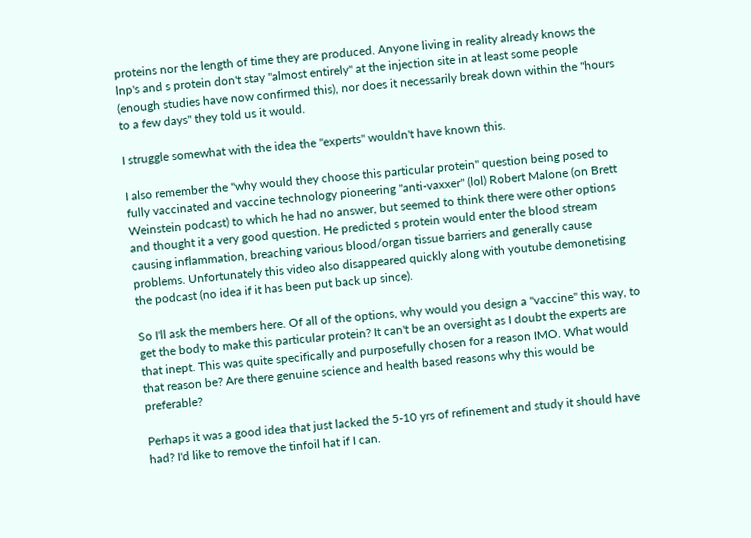proteins nor the length of time they are produced. Anyone living in reality already knows the lnp's and s protein don't stay "almost entirely" at the injection site in at least some people (enough studies have now confirmed this), nor does it necessarily break down within the "hours to a few days" they told us it would.

I struggle somewhat with the idea the "experts" wouldn't have known this.

I also remember the "why would they choose this particular protein" question being posed to fully vaccinated and vaccine technology pioneering "anti-vaxxer" (lol) Robert Malone (on Brett Weinstein podcast) to which he had no answer, but seemed to think there were other options and thought it a very good question. He predicted s protein would enter the blood stream causing inflammation, breaching various blood/organ tissue barriers and generally cause problems. Unfortunately this video also disappeared quickly along with youtube demonetising the podcast (no idea if it has been put back up since).

So I'll ask the members here. Of all of the options, why would you design a "vaccine" this way, to get the body to make this particular protein? It can't be an oversight as I doubt the experts are that inept. This was quite specifically and purposefully chosen for a reason IMO. What would that reason be? Are there genuine science and health based reasons why this would be preferable?

Perhaps it was a good idea that just lacked the 5-10 yrs of refinement and study it should have had? I'd like to remove the tinfoil hat if I can.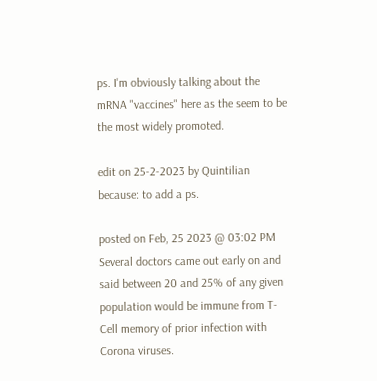ps. I'm obviously talking about the mRNA "vaccines" here as the seem to be the most widely promoted.

edit on 25-2-2023 by Quintilian because: to add a ps.

posted on Feb, 25 2023 @ 03:02 PM
Several doctors came out early on and said between 20 and 25% of any given population would be immune from T-Cell memory of prior infection with Corona viruses.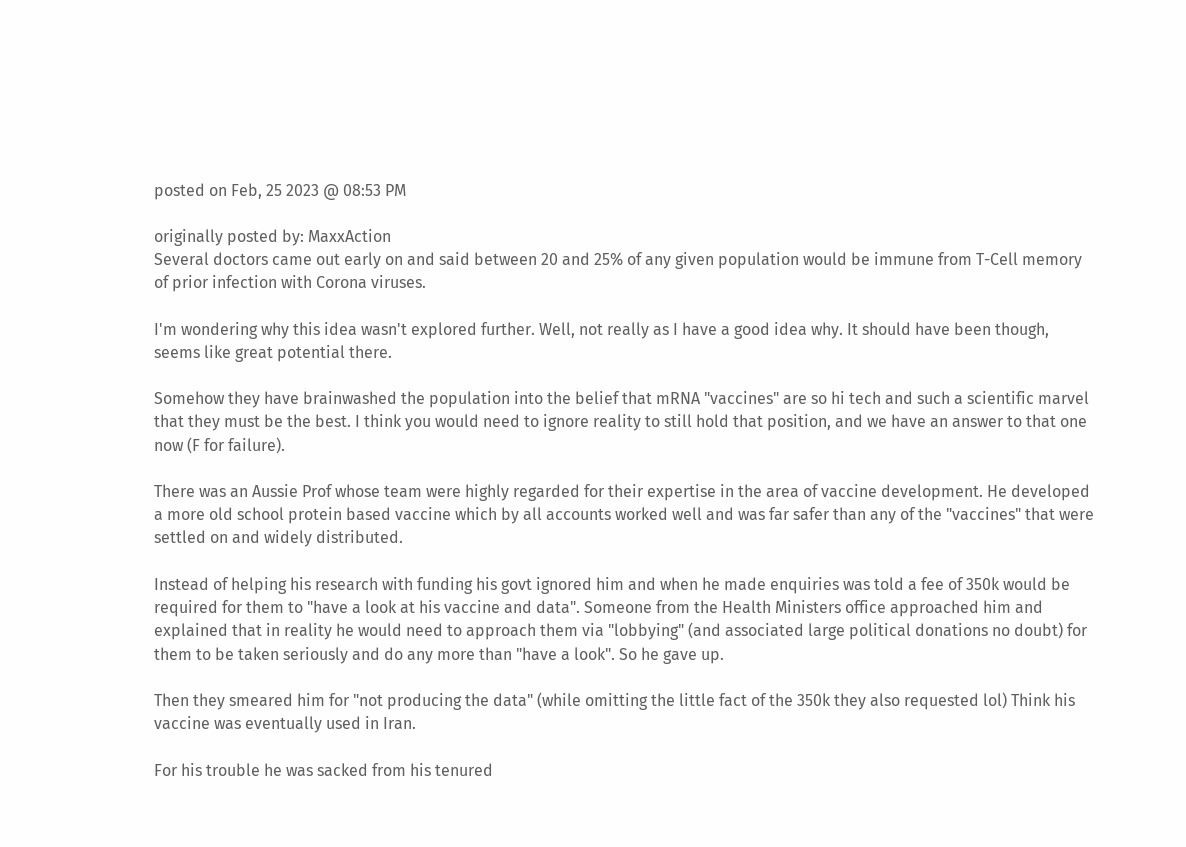posted on Feb, 25 2023 @ 08:53 PM

originally posted by: MaxxAction
Several doctors came out early on and said between 20 and 25% of any given population would be immune from T-Cell memory of prior infection with Corona viruses.

I'm wondering why this idea wasn't explored further. Well, not really as I have a good idea why. It should have been though, seems like great potential there.

Somehow they have brainwashed the population into the belief that mRNA "vaccines" are so hi tech and such a scientific marvel that they must be the best. I think you would need to ignore reality to still hold that position, and we have an answer to that one now (F for failure).

There was an Aussie Prof whose team were highly regarded for their expertise in the area of vaccine development. He developed a more old school protein based vaccine which by all accounts worked well and was far safer than any of the "vaccines" that were settled on and widely distributed.

Instead of helping his research with funding his govt ignored him and when he made enquiries was told a fee of 350k would be required for them to "have a look at his vaccine and data". Someone from the Health Ministers office approached him and explained that in reality he would need to approach them via "lobbying" (and associated large political donations no doubt) for them to be taken seriously and do any more than "have a look". So he gave up.

Then they smeared him for "not producing the data" (while omitting the little fact of the 350k they also requested lol) Think his vaccine was eventually used in Iran.

For his trouble he was sacked from his tenured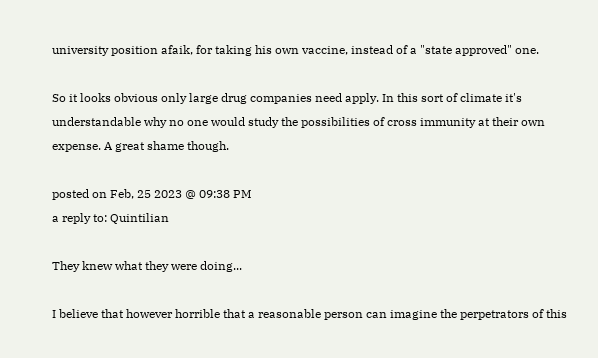university position afaik, for taking his own vaccine, instead of a "state approved" one.

So it looks obvious only large drug companies need apply. In this sort of climate it's understandable why no one would study the possibilities of cross immunity at their own expense. A great shame though.

posted on Feb, 25 2023 @ 09:38 PM
a reply to: Quintilian

They knew what they were doing...

I believe that however horrible that a reasonable person can imagine the perpetrators of this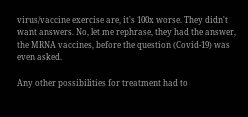virus/vaccine exercise are, it's 100x worse. They didn't want answers. No, let me rephrase, they had the answer, the MRNA vaccines, before the question (Covid-19) was even asked.

Any other possibilities for treatment had to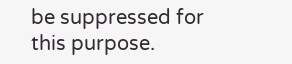be suppressed for this purpose.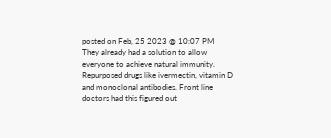posted on Feb, 25 2023 @ 10:07 PM
They already had a solution to allow everyone to achieve natural immunity. Repurposed drugs like ivermectin, vitamin D and monoclonal antibodies. Front line doctors had this figured out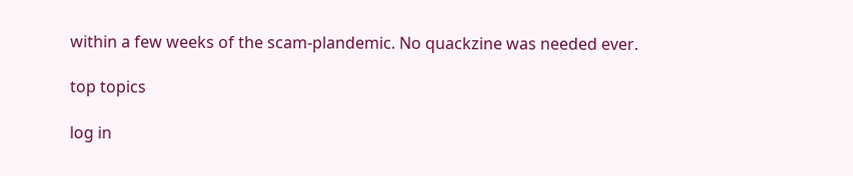within a few weeks of the scam-plandemic. No quackzine was needed ever.

top topics

log in